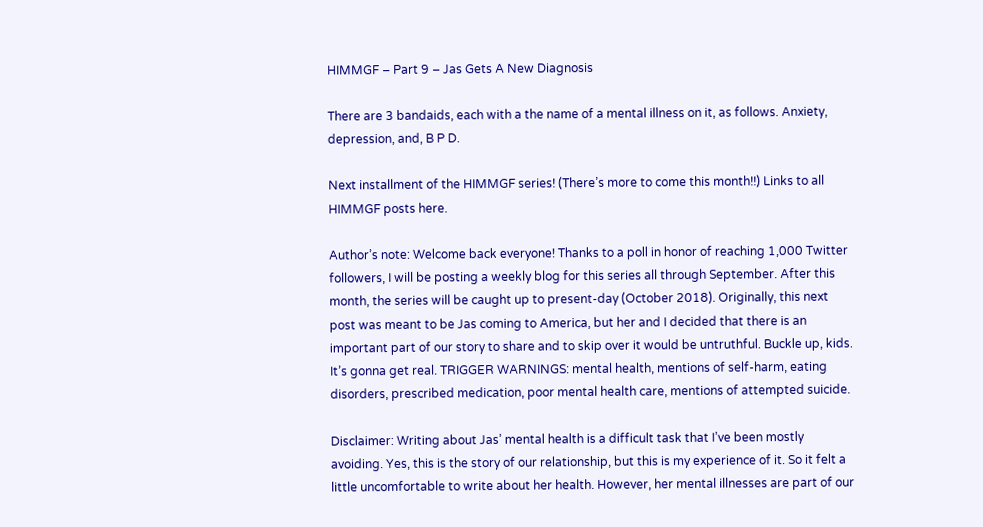HIMMGF – Part 9 – Jas Gets A New Diagnosis

There are 3 bandaids, each with a the name of a mental illness on it, as follows. Anxiety, depression, and, B P D.

Next installment of the HIMMGF series! (There’s more to come this month!!) Links to all HIMMGF posts here.

Author’s note: Welcome back everyone! Thanks to a poll in honor of reaching 1,000 Twitter followers, I will be posting a weekly blog for this series all through September. After this month, the series will be caught up to present-day (October 2018). Originally, this next post was meant to be Jas coming to America, but her and I decided that there is an important part of our story to share and to skip over it would be untruthful. Buckle up, kids. It’s gonna get real. TRIGGER WARNINGS: mental health, mentions of self-harm, eating disorders, prescribed medication, poor mental health care, mentions of attempted suicide.

Disclaimer: Writing about Jas’ mental health is a difficult task that I’ve been mostly avoiding. Yes, this is the story of our relationship, but this is my experience of it. So it felt a little uncomfortable to write about her health. However, her mental illnesses are part of our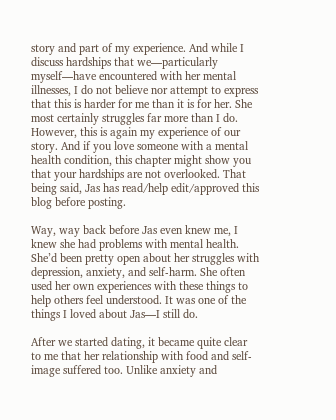story and part of my experience. And while I discuss hardships that we—particularly myself—have encountered with her mental illnesses, I do not believe nor attempt to express that this is harder for me than it is for her. She most certainly struggles far more than I do. However, this is again my experience of our story. And if you love someone with a mental health condition, this chapter might show you that your hardships are not overlooked. That being said, Jas has read/help edit/approved this blog before posting.

Way, way back before Jas even knew me, I knew she had problems with mental health. She’d been pretty open about her struggles with depression, anxiety, and self-harm. She often used her own experiences with these things to help others feel understood. It was one of the things I loved about Jas—I still do.

After we started dating, it became quite clear to me that her relationship with food and self-image suffered too. Unlike anxiety and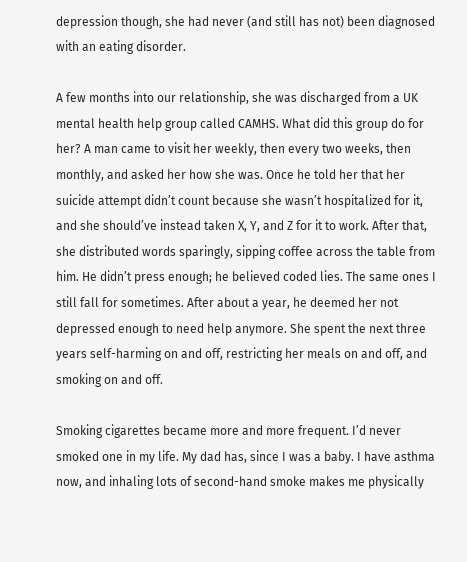depression though, she had never (and still has not) been diagnosed with an eating disorder.

A few months into our relationship, she was discharged from a UK mental health help group called CAMHS. What did this group do for her? A man came to visit her weekly, then every two weeks, then monthly, and asked her how she was. Once he told her that her suicide attempt didn’t count because she wasn’t hospitalized for it, and she should’ve instead taken X, Y, and Z for it to work. After that, she distributed words sparingly, sipping coffee across the table from him. He didn’t press enough; he believed coded lies. The same ones I still fall for sometimes. After about a year, he deemed her not depressed enough to need help anymore. She spent the next three years self-harming on and off, restricting her meals on and off, and smoking on and off.

Smoking cigarettes became more and more frequent. I’d never smoked one in my life. My dad has, since I was a baby. I have asthma now, and inhaling lots of second-hand smoke makes me physically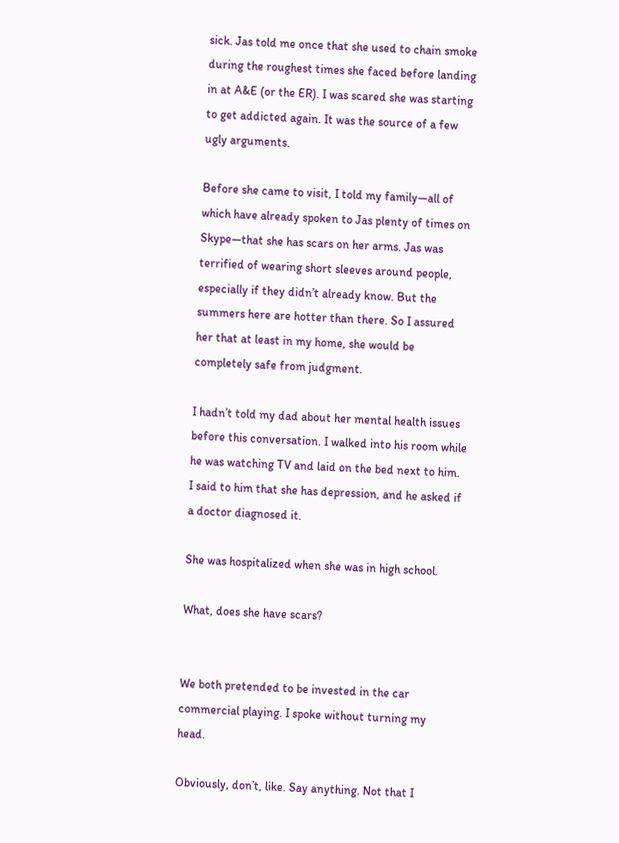sick. Jas told me once that she used to chain smoke during the roughest times she faced before landing in at A&E (or the ER). I was scared she was starting to get addicted again. It was the source of a few ugly arguments.

Before she came to visit, I told my family—all of which have already spoken to Jas plenty of times on Skype—that she has scars on her arms. Jas was terrified of wearing short sleeves around people, especially if they didn’t already know. But the summers here are hotter than there. So I assured her that at least in my home, she would be completely safe from judgment.

I hadn’t told my dad about her mental health issues before this conversation. I walked into his room while he was watching TV and laid on the bed next to him. I said to him that she has depression, and he asked if a doctor diagnosed it.

She was hospitalized when she was in high school.

What, does she have scars?


We both pretended to be invested in the car commercial playing. I spoke without turning my head.

Obviously, don’t, like. Say anything. Not that I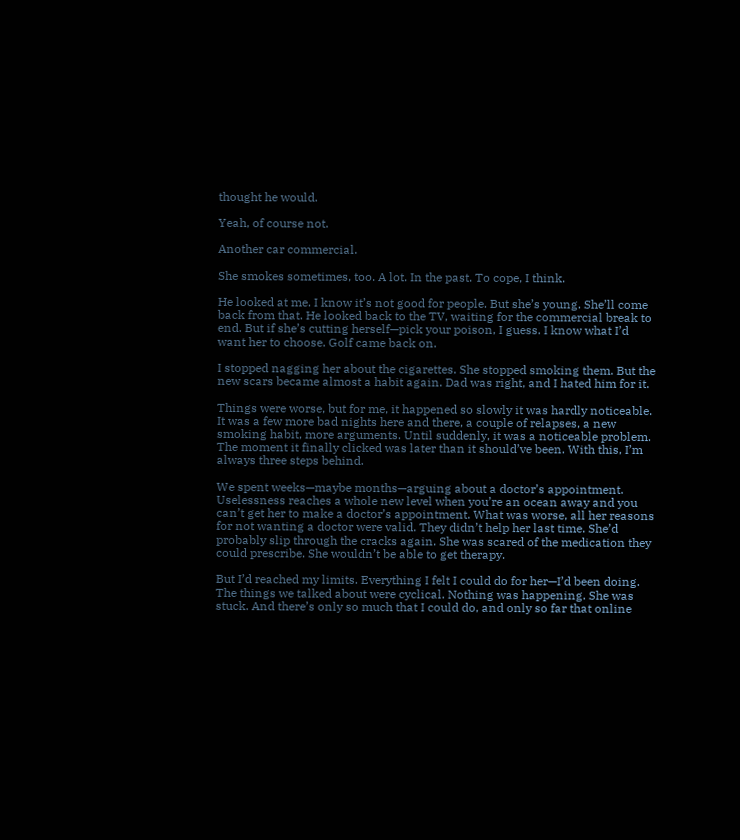thought he would.

Yeah, of course not.

Another car commercial.

She smokes sometimes, too. A lot. In the past. To cope, I think.

He looked at me. I know it’s not good for people. But she’s young. She’ll come back from that. He looked back to the TV, waiting for the commercial break to end. But if she’s cutting herself—pick your poison, I guess. I know what I’d want her to choose. Golf came back on.

I stopped nagging her about the cigarettes. She stopped smoking them. But the new scars became almost a habit again. Dad was right, and I hated him for it.

Things were worse, but for me, it happened so slowly it was hardly noticeable. It was a few more bad nights here and there, a couple of relapses, a new smoking habit, more arguments. Until suddenly, it was a noticeable problem. The moment it finally clicked was later than it should’ve been. With this, I’m always three steps behind.

We spent weeks—maybe months—arguing about a doctor’s appointment. Uselessness reaches a whole new level when you’re an ocean away and you can’t get her to make a doctor’s appointment. What was worse, all her reasons for not wanting a doctor were valid. They didn’t help her last time. She’d probably slip through the cracks again. She was scared of the medication they could prescribe. She wouldn’t be able to get therapy.

But I’d reached my limits. Everything I felt I could do for her—I’d been doing. The things we talked about were cyclical. Nothing was happening. She was stuck. And there’s only so much that I could do, and only so far that online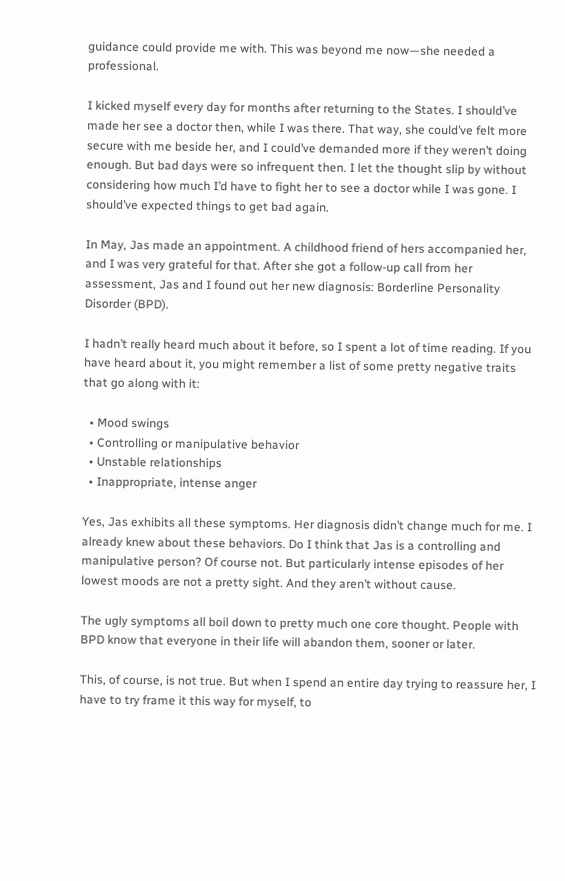guidance could provide me with. This was beyond me now—she needed a professional.

I kicked myself every day for months after returning to the States. I should’ve made her see a doctor then, while I was there. That way, she could’ve felt more secure with me beside her, and I could’ve demanded more if they weren’t doing enough. But bad days were so infrequent then. I let the thought slip by without considering how much I’d have to fight her to see a doctor while I was gone. I should’ve expected things to get bad again.

In May, Jas made an appointment. A childhood friend of hers accompanied her, and I was very grateful for that. After she got a follow-up call from her assessment, Jas and I found out her new diagnosis: Borderline Personality Disorder (BPD).

I hadn’t really heard much about it before, so I spent a lot of time reading. If you have heard about it, you might remember a list of some pretty negative traits that go along with it:

  • Mood swings
  • Controlling or manipulative behavior
  • Unstable relationships
  • Inappropriate, intense anger

Yes, Jas exhibits all these symptoms. Her diagnosis didn’t change much for me. I already knew about these behaviors. Do I think that Jas is a controlling and manipulative person? Of course not. But particularly intense episodes of her lowest moods are not a pretty sight. And they aren’t without cause.

The ugly symptoms all boil down to pretty much one core thought. People with BPD know that everyone in their life will abandon them, sooner or later.

This, of course, is not true. But when I spend an entire day trying to reassure her, I have to try frame it this way for myself, to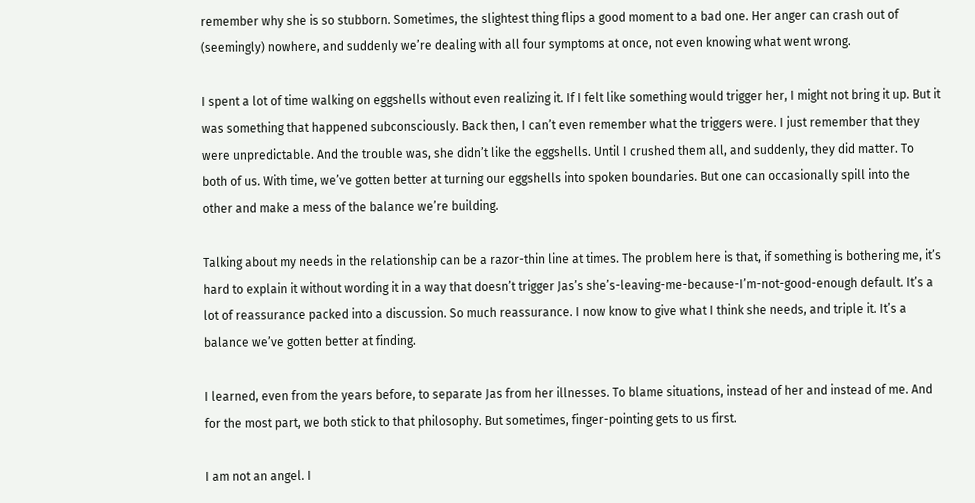remember why she is so stubborn. Sometimes, the slightest thing flips a good moment to a bad one. Her anger can crash out of (seemingly) nowhere, and suddenly we’re dealing with all four symptoms at once, not even knowing what went wrong.

I spent a lot of time walking on eggshells without even realizing it. If I felt like something would trigger her, I might not bring it up. But it was something that happened subconsciously. Back then, I can’t even remember what the triggers were. I just remember that they were unpredictable. And the trouble was, she didn’t like the eggshells. Until I crushed them all, and suddenly, they did matter. To both of us. With time, we’ve gotten better at turning our eggshells into spoken boundaries. But one can occasionally spill into the other and make a mess of the balance we’re building.

Talking about my needs in the relationship can be a razor-thin line at times. The problem here is that, if something is bothering me, it’s hard to explain it without wording it in a way that doesn’t trigger Jas’s she’s-leaving-me-because-I’m-not-good-enough default. It’s a lot of reassurance packed into a discussion. So much reassurance. I now know to give what I think she needs, and triple it. It’s a balance we’ve gotten better at finding.

I learned, even from the years before, to separate Jas from her illnesses. To blame situations, instead of her and instead of me. And for the most part, we both stick to that philosophy. But sometimes, finger-pointing gets to us first.

I am not an angel. I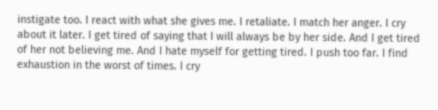instigate too. I react with what she gives me. I retaliate. I match her anger. I cry about it later. I get tired of saying that I will always be by her side. And I get tired of her not believing me. And I hate myself for getting tired. I push too far. I find exhaustion in the worst of times. I cry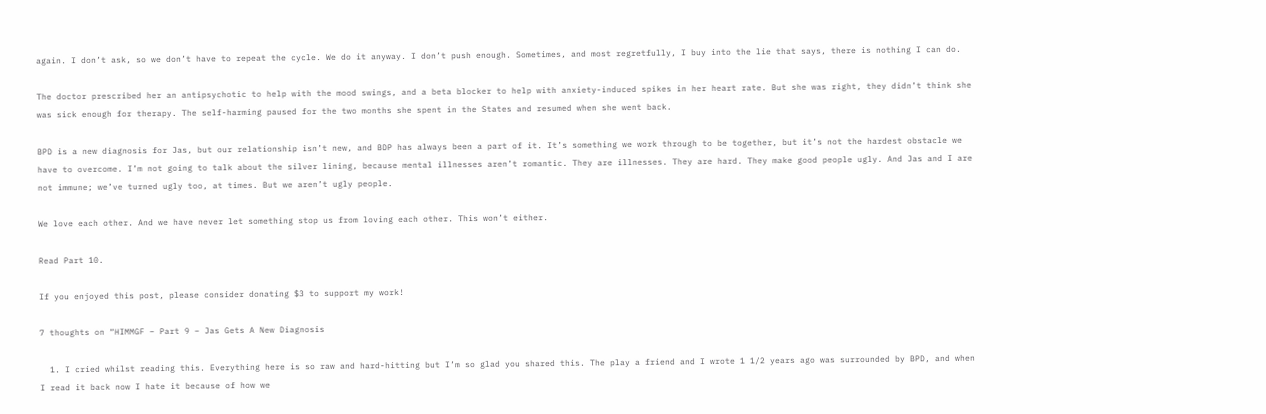again. I don’t ask, so we don’t have to repeat the cycle. We do it anyway. I don’t push enough. Sometimes, and most regretfully, I buy into the lie that says, there is nothing I can do.

The doctor prescribed her an antipsychotic to help with the mood swings, and a beta blocker to help with anxiety-induced spikes in her heart rate. But she was right, they didn’t think she was sick enough for therapy. The self-harming paused for the two months she spent in the States and resumed when she went back.

BPD is a new diagnosis for Jas, but our relationship isn’t new, and BDP has always been a part of it. It’s something we work through to be together, but it’s not the hardest obstacle we have to overcome. I’m not going to talk about the silver lining, because mental illnesses aren’t romantic. They are illnesses. They are hard. They make good people ugly. And Jas and I are not immune; we’ve turned ugly too, at times. But we aren’t ugly people.

We love each other. And we have never let something stop us from loving each other. This won’t either.

Read Part 10.

If you enjoyed this post, please consider donating $3 to support my work!

7 thoughts on “HIMMGF – Part 9 – Jas Gets A New Diagnosis

  1. I cried whilst reading this. Everything here is so raw and hard-hitting but I’m so glad you shared this. The play a friend and I wrote 1 1/2 years ago was surrounded by BPD, and when I read it back now I hate it because of how we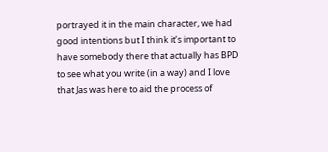portrayed it in the main character, we had good intentions but I think it’s important to have somebody there that actually has BPD to see what you write (in a way) and I love that Jas was here to aid the process of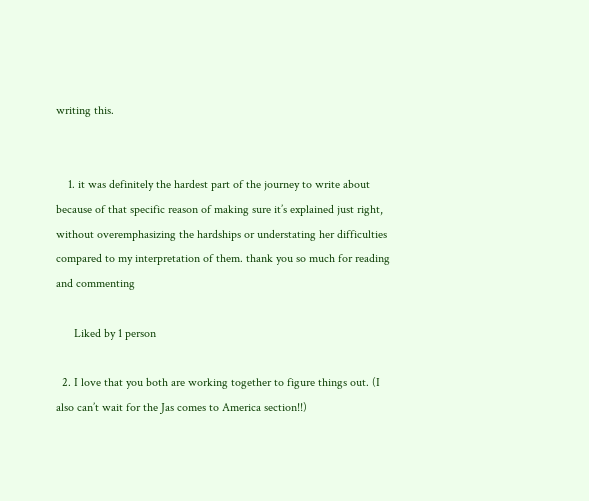writing this.


    1. it was definitely the hardest part of the journey to write about because of that specific reason of making sure it’s explained just right, without overemphasizing the hardships or understating her difficulties compared to my interpretation of them. thank you so much for reading and commenting

      Liked by 1 person

  2. I love that you both are working together to figure things out. (I also can’t wait for the Jas comes to America section!!)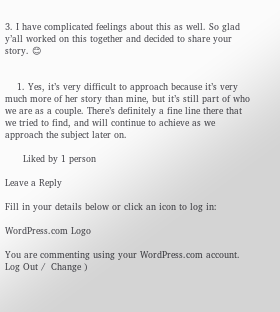3. I have complicated feelings about this as well. So glad y’all worked on this together and decided to share your story. 😊


    1. Yes, it’s very difficult to approach because it’s very much more of her story than mine, but it’s still part of who we are as a couple. There’s definitely a fine line there that we tried to find, and will continue to achieve as we approach the subject later on.

      Liked by 1 person

Leave a Reply

Fill in your details below or click an icon to log in:

WordPress.com Logo

You are commenting using your WordPress.com account. Log Out /  Change )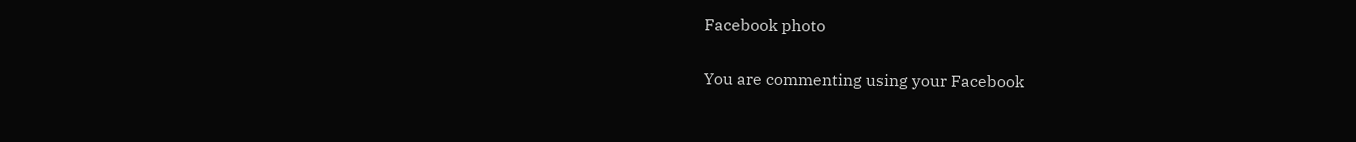Facebook photo

You are commenting using your Facebook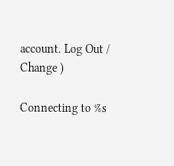account. Log Out /  Change )

Connecting to %s